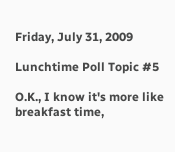Friday, July 31, 2009

Lunchtime Poll Topic #5

O.K., I know it's more like breakfast time,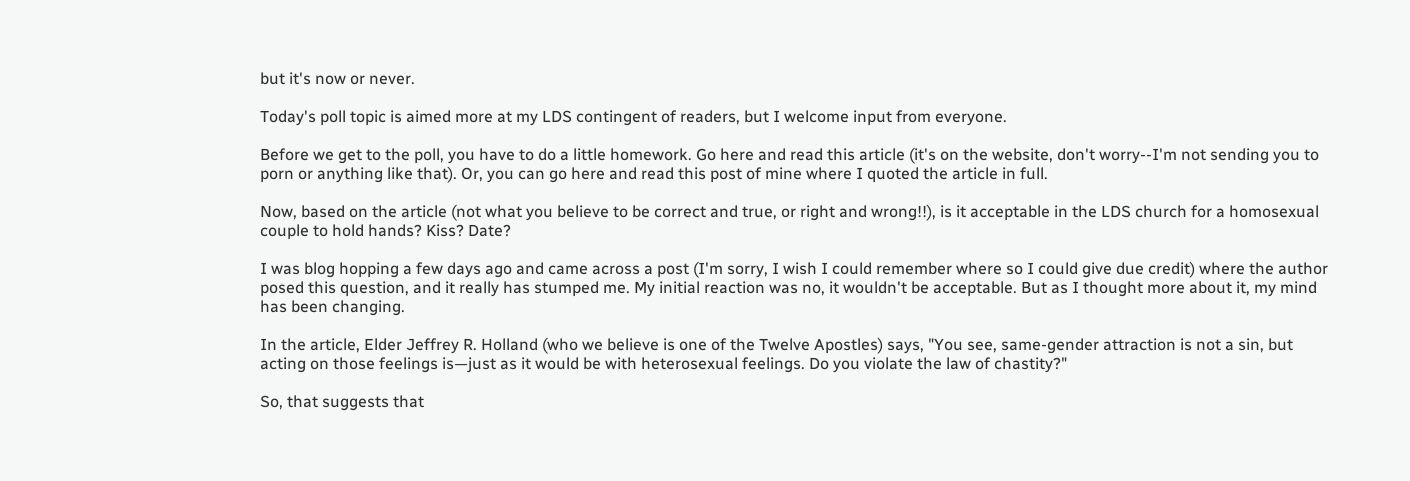but it's now or never.

Today's poll topic is aimed more at my LDS contingent of readers, but I welcome input from everyone.

Before we get to the poll, you have to do a little homework. Go here and read this article (it's on the website, don't worry--I'm not sending you to porn or anything like that). Or, you can go here and read this post of mine where I quoted the article in full.

Now, based on the article (not what you believe to be correct and true, or right and wrong!!), is it acceptable in the LDS church for a homosexual couple to hold hands? Kiss? Date?

I was blog hopping a few days ago and came across a post (I'm sorry, I wish I could remember where so I could give due credit) where the author posed this question, and it really has stumped me. My initial reaction was no, it wouldn't be acceptable. But as I thought more about it, my mind has been changing.

In the article, Elder Jeffrey R. Holland (who we believe is one of the Twelve Apostles) says, "You see, same-gender attraction is not a sin, but acting on those feelings is—just as it would be with heterosexual feelings. Do you violate the law of chastity?"

So, that suggests that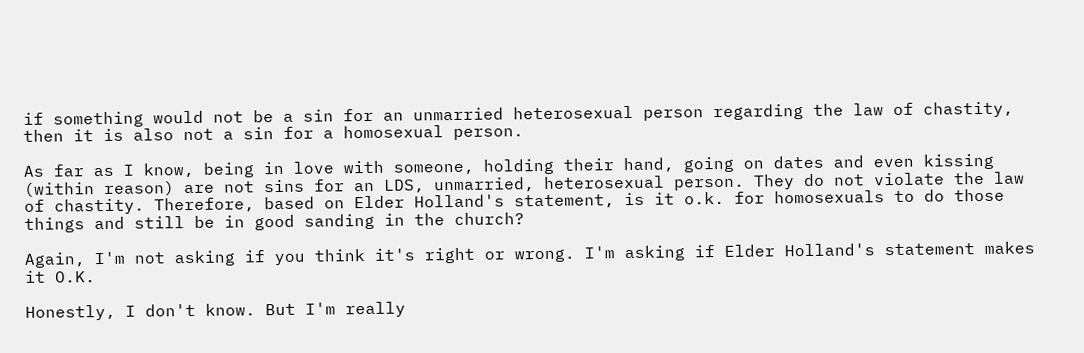if something would not be a sin for an unmarried heterosexual person regarding the law of chastity, then it is also not a sin for a homosexual person.

As far as I know, being in love with someone, holding their hand, going on dates and even kissing (within reason) are not sins for an LDS, unmarried, heterosexual person. They do not violate the law of chastity. Therefore, based on Elder Holland's statement, is it o.k. for homosexuals to do those things and still be in good sanding in the church?

Again, I'm not asking if you think it's right or wrong. I'm asking if Elder Holland's statement makes it O.K.

Honestly, I don't know. But I'm really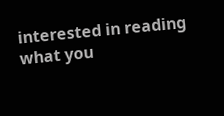interested in reading what you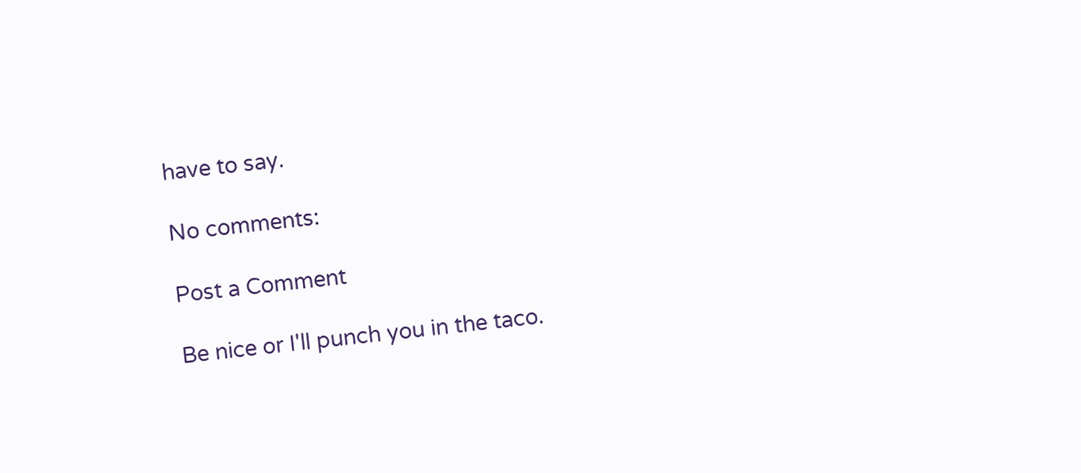have to say.

No comments:

Post a Comment

Be nice or I'll punch you in the taco.